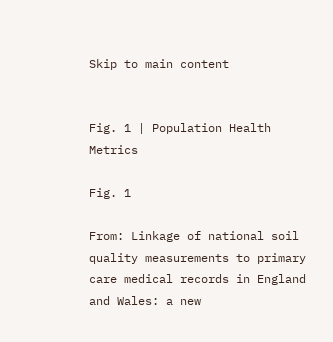Skip to main content


Fig. 1 | Population Health Metrics

Fig. 1

From: Linkage of national soil quality measurements to primary care medical records in England and Wales: a new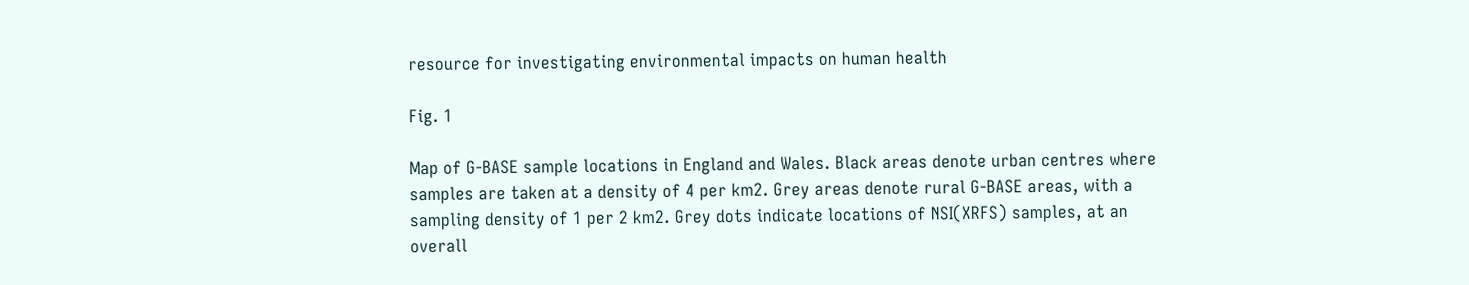resource for investigating environmental impacts on human health

Fig. 1

Map of G-BASE sample locations in England and Wales. Black areas denote urban centres where samples are taken at a density of 4 per km2. Grey areas denote rural G-BASE areas, with a sampling density of 1 per 2 km2. Grey dots indicate locations of NSI(XRFS) samples, at an overall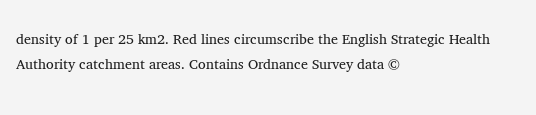density of 1 per 25 km2. Red lines circumscribe the English Strategic Health Authority catchment areas. Contains Ordnance Survey data ©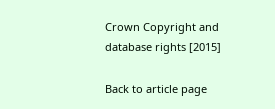Crown Copyright and database rights [2015]

Back to article page